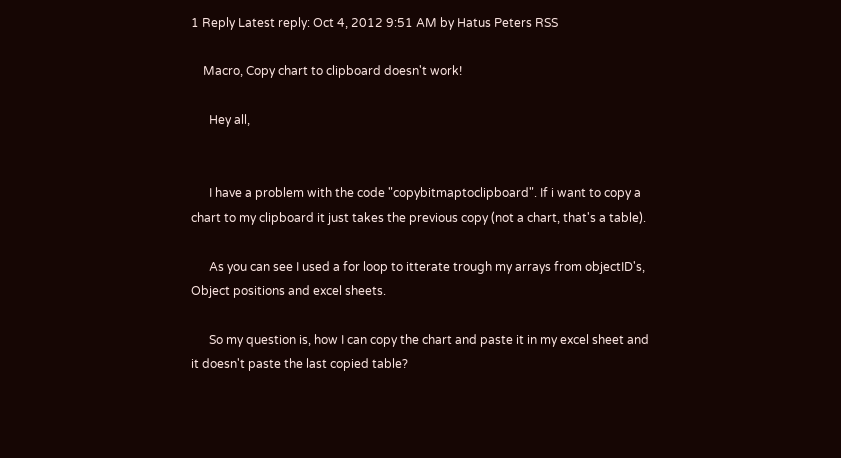1 Reply Latest reply: Oct 4, 2012 9:51 AM by Hatus Peters RSS

    Macro, Copy chart to clipboard doesn't work!

      Hey all,


      I have a problem with the code "copybitmaptoclipboard". If i want to copy a chart to my clipboard it just takes the previous copy (not a chart, that's a table).

      As you can see I used a for loop to itterate trough my arrays from objectID's, Object positions and excel sheets.

      So my question is, how I can copy the chart and paste it in my excel sheet and it doesn't paste the last copied table?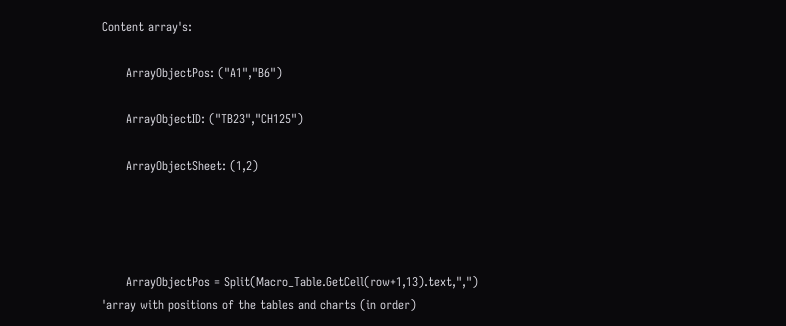Content array's:

      ArrayObjectPos: ("A1","B6")

      ArrayObjectID: ("TB23","CH125")

      ArrayObjectSheet: (1,2)




      ArrayObjectPos = Split(Macro_Table.GetCell(row+1,13).text,",") 'array with positions of the tables and charts (in order)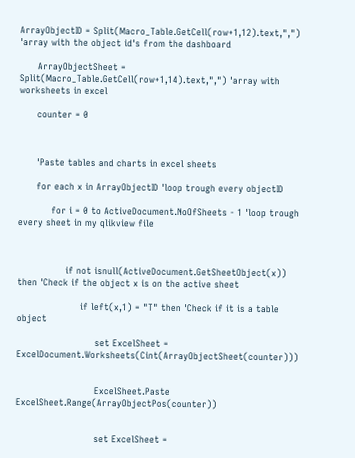ArrayObjectID = Split(Macro_Table.GetCell(row+1,12).text,",") 'array with the object id's from the dashboard

      ArrayObjectSheet = Split(Macro_Table.GetCell(row+1,14).text,",") 'array with worksheets in excel

      counter = 0



      'Paste tables and charts in excel sheets

      for each x in ArrayObjectID 'loop trough every objectID

           for i = 0 to ActiveDocument.NoOfSheets - 1 'loop trough every sheet in my qlikview file



                if not isnull(ActiveDocument.GetSheetObject(x)) then 'Check if the object x is on the active sheet

                     if left(x,1) = "T" then 'Check if it is a table object

                          set ExcelSheet = ExcelDocument.Worksheets(Cint(ArrayObjectSheet(counter)))


                          ExcelSheet.Paste ExcelSheet.Range(ArrayObjectPos(counter))


                          set ExcelSheet =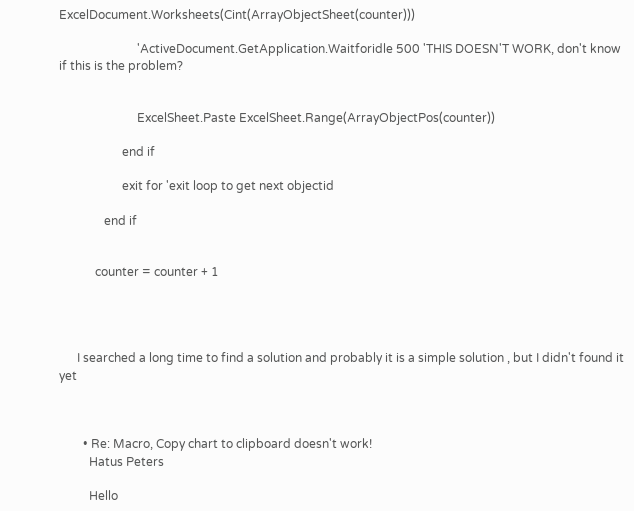ExcelDocument.Worksheets(Cint(ArrayObjectSheet(counter)))

                          'ActiveDocument.GetApplication.Waitforidle 500 'THIS DOESN'T WORK, don't know if this is the problem?


                          ExcelSheet.Paste ExcelSheet.Range(ArrayObjectPos(counter))

                     end if

                     exit for 'exit loop to get next objectid

               end if


            counter = counter + 1




      I searched a long time to find a solution and probably it is a simple solution , but I didn't found it yet



        • Re: Macro, Copy chart to clipboard doesn't work!
          Hatus Peters

          Hello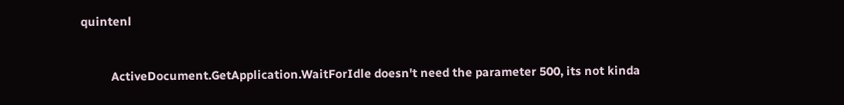quintenl


          ActiveDocument.GetApplication.WaitForIdle doesn't need the parameter 500, its not kinda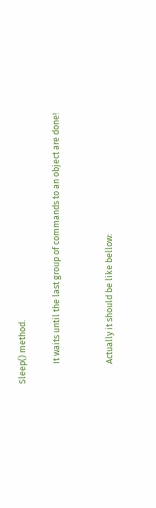Sleep() method.

          It waits until the last group of commands to an object are done!


          Actually it should be like bellow: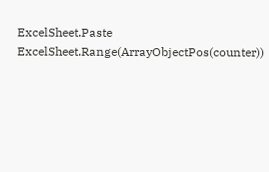ExcelSheet.Paste ExcelSheet.Range(ArrayObjectPos(counter))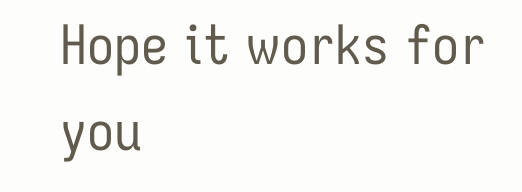Hope it works for you